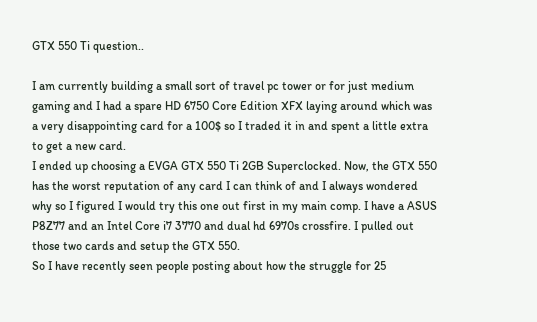GTX 550 Ti question..

I am currently building a small sort of travel pc tower or for just medium gaming and I had a spare HD 6750 Core Edition XFX laying around which was a very disappointing card for a 100$ so I traded it in and spent a little extra to get a new card.
I ended up choosing a EVGA GTX 550 Ti 2GB Superclocked. Now, the GTX 550 has the worst reputation of any card I can think of and I always wondered why so I figured I would try this one out first in my main comp. I have a ASUS P8Z77 and an Intel Core i7 3770 and dual hd 6970s crossfire. I pulled out those two cards and setup the GTX 550.
So I have recently seen people posting about how the struggle for 25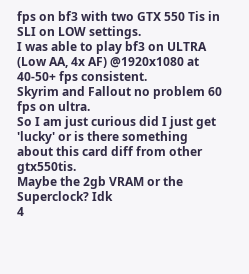fps on bf3 with two GTX 550 Tis in SLI on LOW settings.
I was able to play bf3 on ULTRA (Low AA, 4x AF) @1920x1080 at 40-50+ fps consistent.
Skyrim and Fallout no problem 60 fps on ultra.
So I am just curious did I just get 'lucky' or is there something about this card diff from other gtx550tis.
Maybe the 2gb VRAM or the Superclock? Idk
4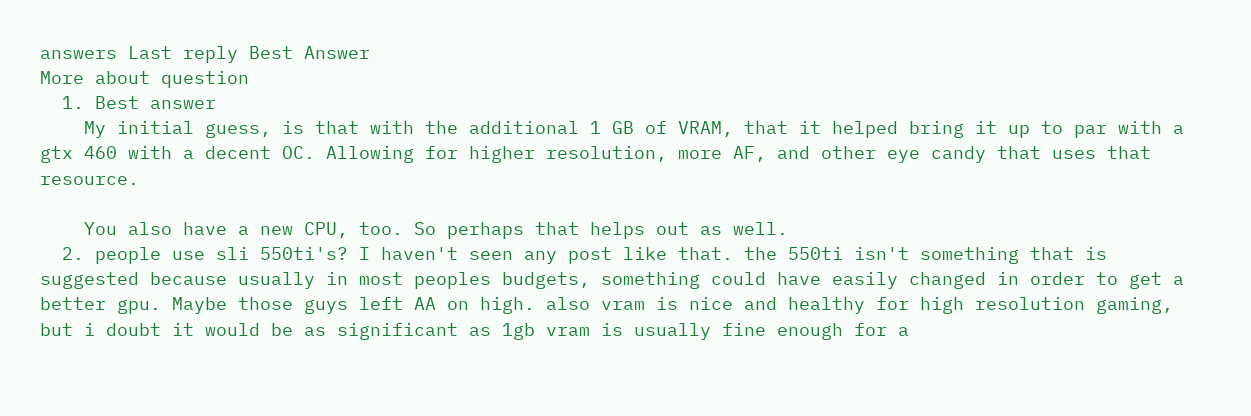answers Last reply Best Answer
More about question
  1. Best answer
    My initial guess, is that with the additional 1 GB of VRAM, that it helped bring it up to par with a gtx 460 with a decent OC. Allowing for higher resolution, more AF, and other eye candy that uses that resource.

    You also have a new CPU, too. So perhaps that helps out as well.
  2. people use sli 550ti's? I haven't seen any post like that. the 550ti isn't something that is suggested because usually in most peoples budgets, something could have easily changed in order to get a better gpu. Maybe those guys left AA on high. also vram is nice and healthy for high resolution gaming, but i doubt it would be as significant as 1gb vram is usually fine enough for a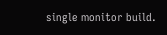single monitor build.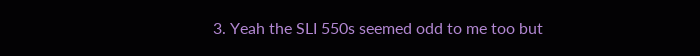3. Yeah the SLI 550s seemed odd to me too but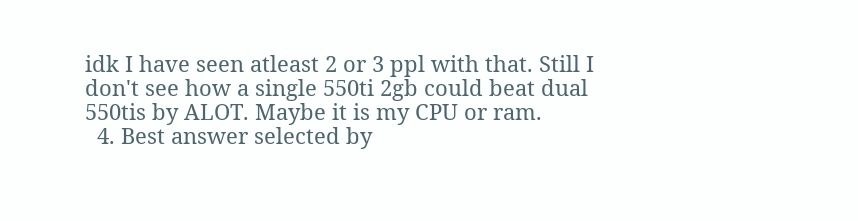idk I have seen atleast 2 or 3 ppl with that. Still I don't see how a single 550ti 2gb could beat dual 550tis by ALOT. Maybe it is my CPU or ram.
  4. Best answer selected by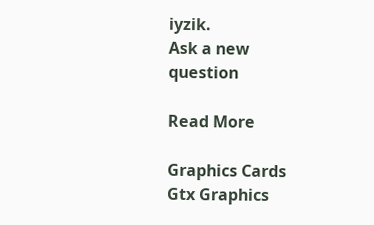iyzik.
Ask a new question

Read More

Graphics Cards Gtx Graphics